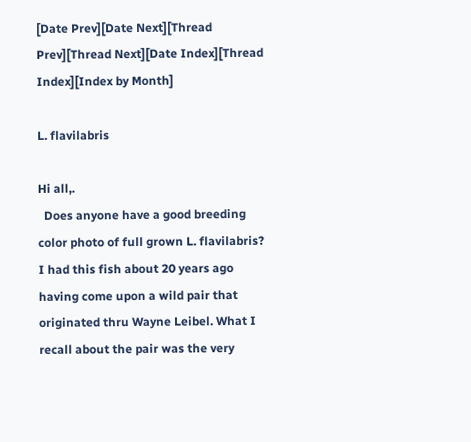[Date Prev][Date Next][Thread Prev][Thread Next][Date Index][Thread Index][Index by Month]

L. flavilabris

Hi all,.
  Does anyone have a good breeding color photo of full grown L. flavilabris? I had this fish about 20 years ago having come upon a wild pair that originated thru Wayne Leibel. What I recall about the pair was the very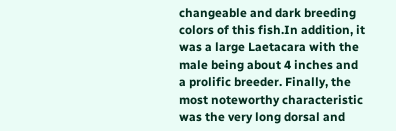changeable and dark breeding colors of this fish.In addition, it was a large Laetacara with the male being about 4 inches and a prolific breeder. Finally, the most noteworthy characteristic was the very long dorsal and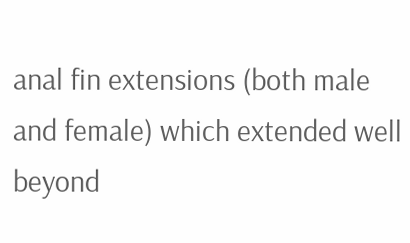anal fin extensions (both male and female) which extended well beyond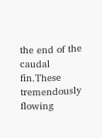the end of the caudal fin.These tremendously flowing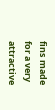fins made for a very attractive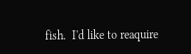fish.  I'd like to reaquire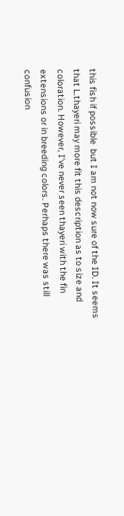this fish if possible  but I am not now sure of the ID. It seems that L.thayeri may more fit this description as to size and coloration. However, I've never seen thayeri with the fin extensions or in breeding colors. Perhaps there was still confusion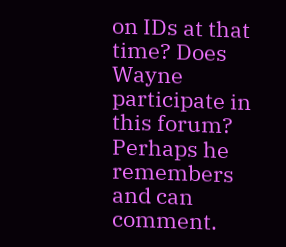on IDs at that time? Does Wayne participate in this forum? Perhaps he remembers and can comment.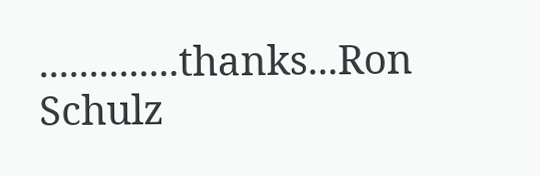..............thanks...Ron Schulz